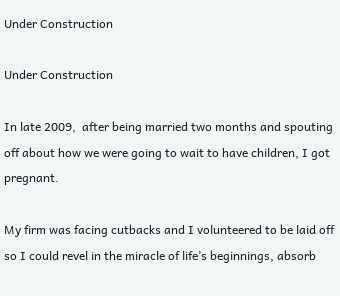Under Construction

Under Construction

In late 2009,  after being married two months and spouting off about how we were going to wait to have children, I got pregnant.

My firm was facing cutbacks and I volunteered to be laid off so I could revel in the miracle of life’s beginnings, absorb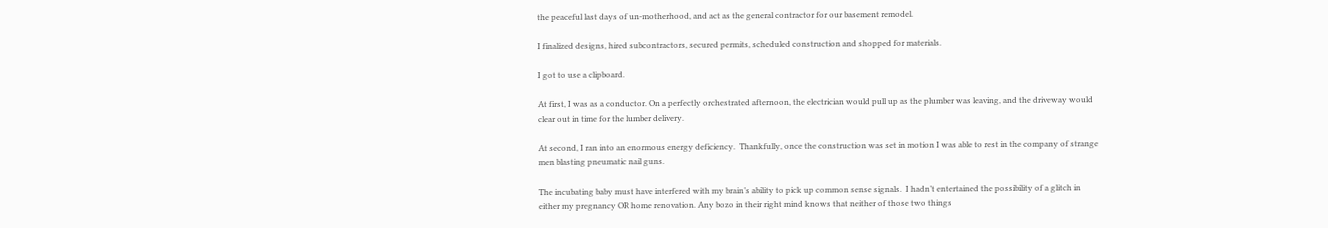the peaceful last days of un-motherhood, and act as the general contractor for our basement remodel.

I finalized designs, hired subcontractors, secured permits, scheduled construction and shopped for materials.

I got to use a clipboard.

At first, I was as a conductor. On a perfectly orchestrated afternoon, the electrician would pull up as the plumber was leaving, and the driveway would clear out in time for the lumber delivery.

At second, I ran into an enormous energy deficiency.  Thankfully, once the construction was set in motion I was able to rest in the company of strange men blasting pneumatic nail guns.

The incubating baby must have interfered with my brain’s ability to pick up common sense signals.  I hadn’t entertained the possibility of a glitch in either my pregnancy OR home renovation. Any bozo in their right mind knows that neither of those two things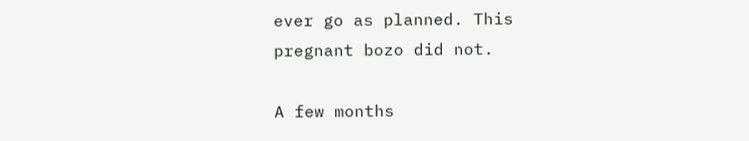ever go as planned. This pregnant bozo did not.

A few months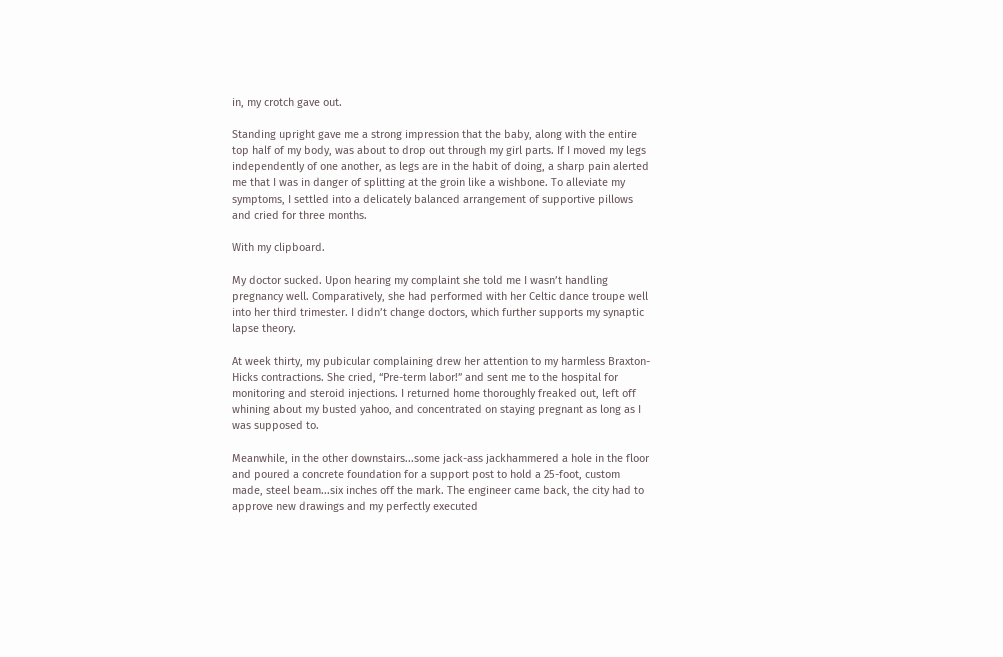in, my crotch gave out.

Standing upright gave me a strong impression that the baby, along with the entire top half of my body, was about to drop out through my girl parts. If I moved my legs independently of one another, as legs are in the habit of doing, a sharp pain alerted me that I was in danger of splitting at the groin like a wishbone. To alleviate my symptoms, I settled into a delicately balanced arrangement of supportive pillows and cried for three months.

With my clipboard.

My doctor sucked. Upon hearing my complaint she told me I wasn’t handling pregnancy well. Comparatively, she had performed with her Celtic dance troupe well into her third trimester. I didn’t change doctors, which further supports my synaptic lapse theory.

At week thirty, my pubicular complaining drew her attention to my harmless Braxton-Hicks contractions. She cried, “Pre-term labor!” and sent me to the hospital for monitoring and steroid injections. I returned home thoroughly freaked out, left off whining about my busted yahoo, and concentrated on staying pregnant as long as I was supposed to.

Meanwhile, in the other downstairs...some jack-ass jackhammered a hole in the floor and poured a concrete foundation for a support post to hold a 25-foot, custom made, steel beam...six inches off the mark. The engineer came back, the city had to approve new drawings and my perfectly executed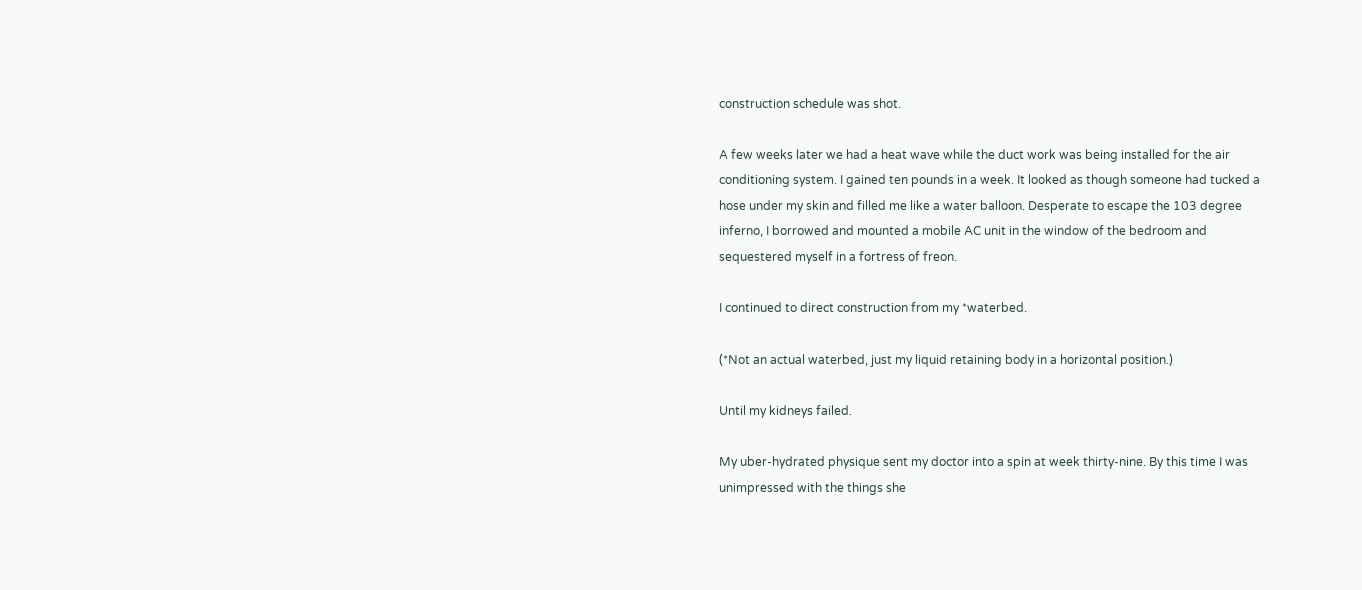construction schedule was shot.

A few weeks later we had a heat wave while the duct work was being installed for the air conditioning system. I gained ten pounds in a week. It looked as though someone had tucked a hose under my skin and filled me like a water balloon. Desperate to escape the 103 degree inferno, I borrowed and mounted a mobile AC unit in the window of the bedroom and sequestered myself in a fortress of freon.

I continued to direct construction from my *waterbed.

(*Not an actual waterbed, just my liquid retaining body in a horizontal position.)

Until my kidneys failed.

My uber-hydrated physique sent my doctor into a spin at week thirty-nine. By this time I was unimpressed with the things she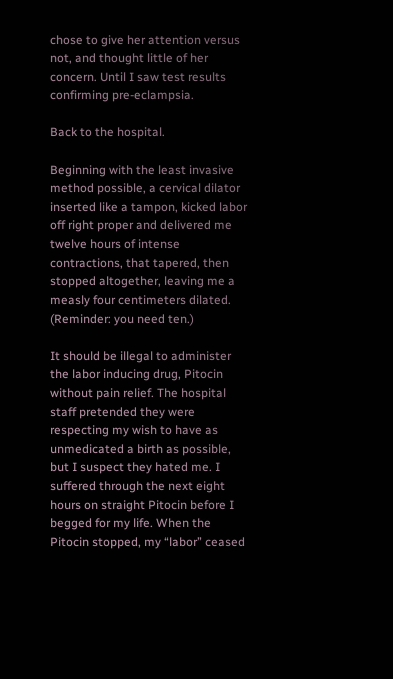chose to give her attention versus not, and thought little of her concern. Until I saw test results confirming pre-eclampsia.

Back to the hospital.

Beginning with the least invasive method possible, a cervical dilator inserted like a tampon, kicked labor off right proper and delivered me twelve hours of intense contractions, that tapered, then stopped altogether, leaving me a measly four centimeters dilated. (Reminder: you need ten.)

It should be illegal to administer the labor inducing drug, Pitocin without pain relief. The hospital staff pretended they were respecting my wish to have as unmedicated a birth as possible, but I suspect they hated me. I suffered through the next eight hours on straight Pitocin before I begged for my life. When the Pitocin stopped, my “labor” ceased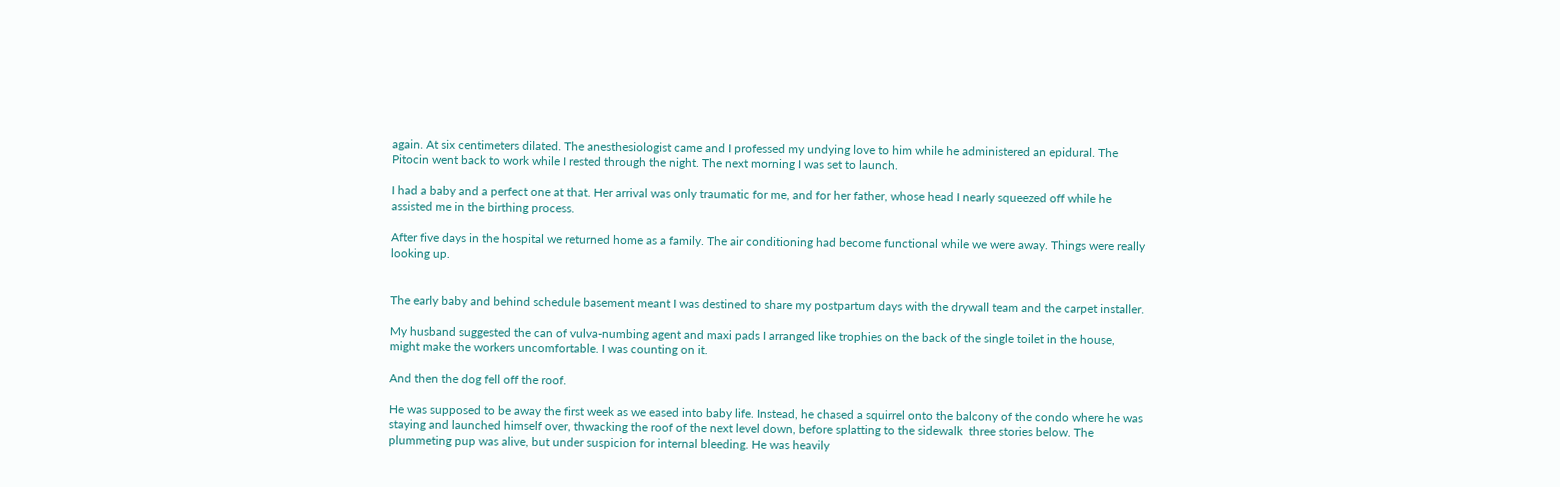again. At six centimeters dilated. The anesthesiologist came and I professed my undying love to him while he administered an epidural. The Pitocin went back to work while I rested through the night. The next morning I was set to launch.

I had a baby and a perfect one at that. Her arrival was only traumatic for me, and for her father, whose head I nearly squeezed off while he assisted me in the birthing process.

After five days in the hospital we returned home as a family. The air conditioning had become functional while we were away. Things were really looking up.


The early baby and behind schedule basement meant I was destined to share my postpartum days with the drywall team and the carpet installer.

My husband suggested the can of vulva-numbing agent and maxi pads I arranged like trophies on the back of the single toilet in the house, might make the workers uncomfortable. I was counting on it.

And then the dog fell off the roof.

He was supposed to be away the first week as we eased into baby life. Instead, he chased a squirrel onto the balcony of the condo where he was staying and launched himself over, thwacking the roof of the next level down, before splatting to the sidewalk  three stories below. The plummeting pup was alive, but under suspicion for internal bleeding. He was heavily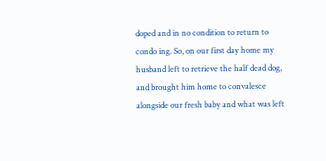doped and in no condition to return to condo ing. So, on our first day home my husband left to retrieve the half dead dog, and brought him home to convalesce alongside our fresh baby and what was left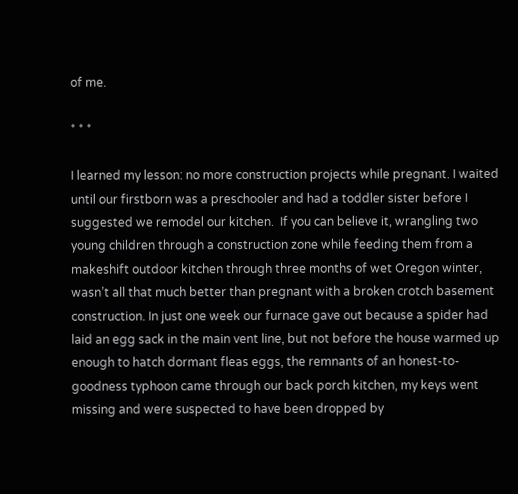of me.

* * *

I learned my lesson: no more construction projects while pregnant. I waited until our firstborn was a preschooler and had a toddler sister before I suggested we remodel our kitchen.  If you can believe it, wrangling two young children through a construction zone while feeding them from a makeshift outdoor kitchen through three months of wet Oregon winter, wasn’t all that much better than pregnant with a broken crotch basement construction. In just one week our furnace gave out because a spider had laid an egg sack in the main vent line, but not before the house warmed up enough to hatch dormant fleas eggs, the remnants of an honest-to-goodness typhoon came through our back porch kitchen, my keys went missing and were suspected to have been dropped by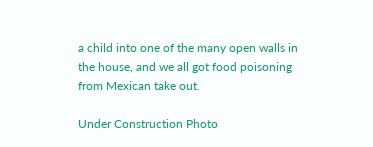a child into one of the many open walls in the house, and we all got food poisoning from Mexican take out.

Under Construction Photo